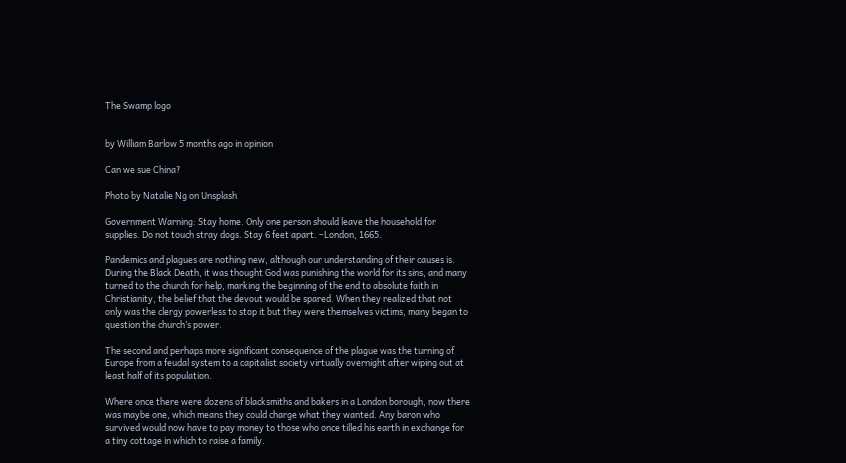The Swamp logo


by William Barlow 5 months ago in opinion

Can we sue China?

Photo by Natalie Ng on Unsplash

Government Warning: Stay home. Only one person should leave the household for supplies. Do not touch stray dogs. Stay 6 feet apart. –London, 1665.

Pandemics and plagues are nothing new, although our understanding of their causes is. During the Black Death, it was thought God was punishing the world for its sins, and many turned to the church for help, marking the beginning of the end to absolute faith in Christianity, the belief that the devout would be spared. When they realized that not only was the clergy powerless to stop it but they were themselves victims, many began to question the church’s power.

The second and perhaps more significant consequence of the plague was the turning of Europe from a feudal system to a capitalist society virtually overnight after wiping out at least half of its population.

Where once there were dozens of blacksmiths and bakers in a London borough, now there was maybe one, which means they could charge what they wanted. Any baron who survived would now have to pay money to those who once tilled his earth in exchange for a tiny cottage in which to raise a family.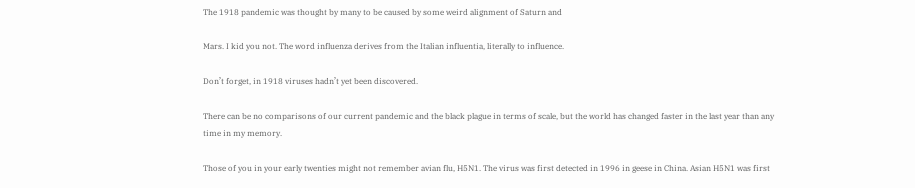The 1918 pandemic was thought by many to be caused by some weird alignment of Saturn and

Mars. I kid you not. The word influenza derives from the Italian influentia, literally to influence.

Don’t forget, in 1918 viruses hadn’t yet been discovered.

There can be no comparisons of our current pandemic and the black plague in terms of scale, but the world has changed faster in the last year than any time in my memory.

Those of you in your early twenties might not remember avian flu, H5N1. The virus was first detected in 1996 in geese in China. Asian H5N1 was first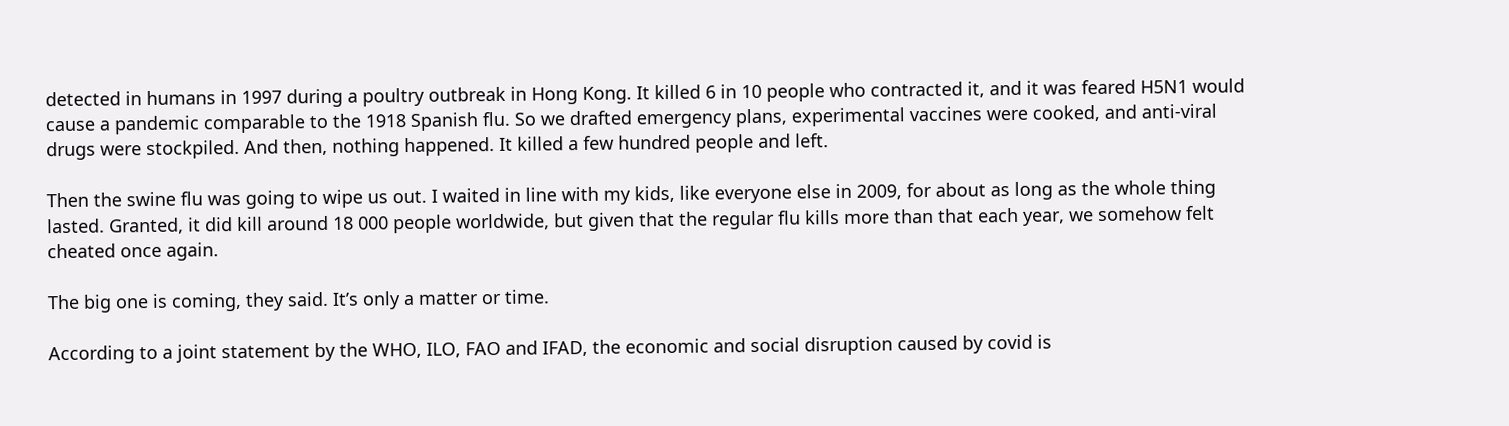detected in humans in 1997 during a poultry outbreak in Hong Kong. It killed 6 in 10 people who contracted it, and it was feared H5N1 would cause a pandemic comparable to the 1918 Spanish flu. So we drafted emergency plans, experimental vaccines were cooked, and anti-viral drugs were stockpiled. And then, nothing happened. It killed a few hundred people and left.

Then the swine flu was going to wipe us out. I waited in line with my kids, like everyone else in 2009, for about as long as the whole thing lasted. Granted, it did kill around 18 000 people worldwide, but given that the regular flu kills more than that each year, we somehow felt cheated once again.

The big one is coming, they said. It’s only a matter or time.

According to a joint statement by the WHO, ILO, FAO and IFAD, the economic and social disruption caused by covid is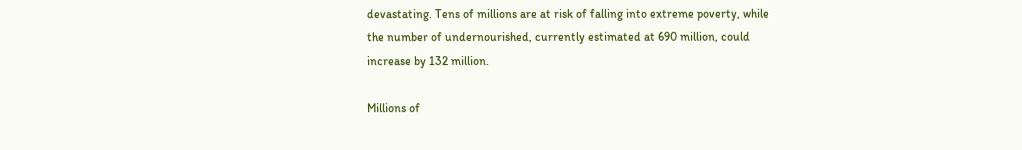devastating. Tens of millions are at risk of falling into extreme poverty, while the number of undernourished, currently estimated at 690 million, could increase by 132 million.

Millions of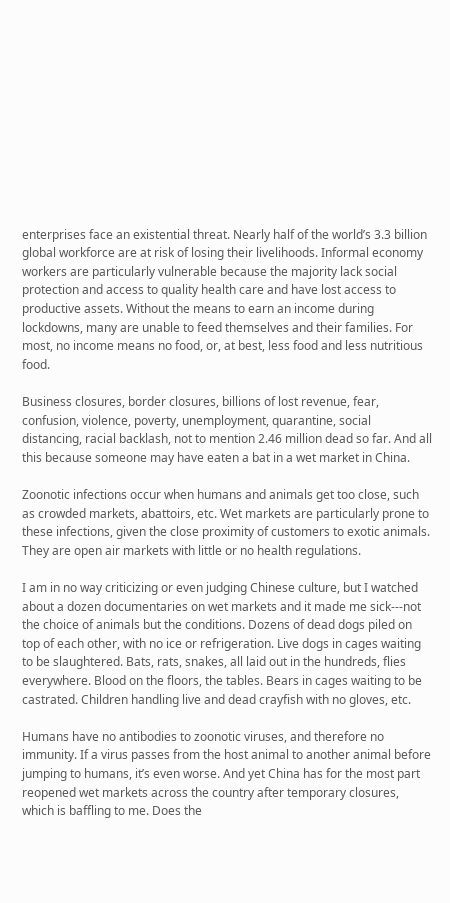enterprises face an existential threat. Nearly half of the world’s 3.3 billion global workforce are at risk of losing their livelihoods. Informal economy workers are particularly vulnerable because the majority lack social protection and access to quality health care and have lost access to productive assets. Without the means to earn an income during lockdowns, many are unable to feed themselves and their families. For most, no income means no food, or, at best, less food and less nutritious food.

Business closures, border closures, billions of lost revenue, fear, confusion, violence, poverty, unemployment, quarantine, social distancing, racial backlash, not to mention 2.46 million dead so far. And all this because someone may have eaten a bat in a wet market in China.

Zoonotic infections occur when humans and animals get too close, such as crowded markets, abattoirs, etc. Wet markets are particularly prone to these infections, given the close proximity of customers to exotic animals. They are open air markets with little or no health regulations.

I am in no way criticizing or even judging Chinese culture, but I watched about a dozen documentaries on wet markets and it made me sick---not the choice of animals but the conditions. Dozens of dead dogs piled on top of each other, with no ice or refrigeration. Live dogs in cages waiting to be slaughtered. Bats, rats, snakes, all laid out in the hundreds, flies everywhere. Blood on the floors, the tables. Bears in cages waiting to be castrated. Children handling live and dead crayfish with no gloves, etc.

Humans have no antibodies to zoonotic viruses, and therefore no immunity. If a virus passes from the host animal to another animal before jumping to humans, it’s even worse. And yet China has for the most part reopened wet markets across the country after temporary closures, which is baffling to me. Does the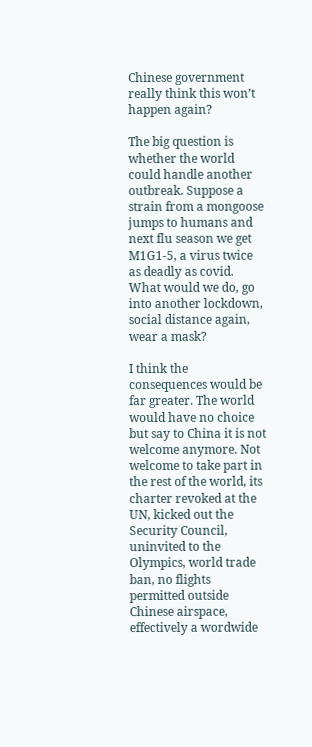Chinese government really think this won’t happen again?

The big question is whether the world could handle another outbreak. Suppose a strain from a mongoose jumps to humans and next flu season we get M1G1-5, a virus twice as deadly as covid. What would we do, go into another lockdown, social distance again, wear a mask?

I think the consequences would be far greater. The world would have no choice but say to China it is not welcome anymore. Not welcome to take part in the rest of the world, its charter revoked at the UN, kicked out the Security Council, uninvited to the Olympics, world trade ban, no flights permitted outside Chinese airspace, effectively a wordwide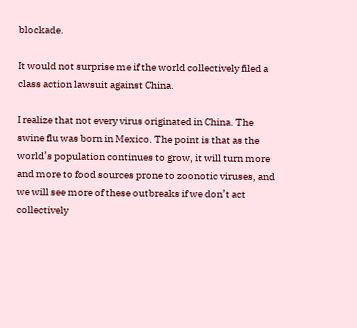blockade.

It would not surprise me if the world collectively filed a class action lawsuit against China.

I realize that not every virus originated in China. The swine flu was born in Mexico. The point is that as the world’s population continues to grow, it will turn more and more to food sources prone to zoonotic viruses, and we will see more of these outbreaks if we don’t act collectively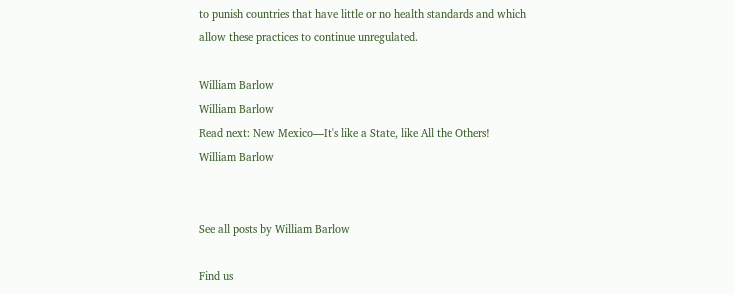to punish countries that have little or no health standards and which allow these practices to continue unregulated.

William Barlow
William Barlow
Read next: New Mexico—It's like a State, like All the Others!
William Barlow


See all posts by William Barlow

Find us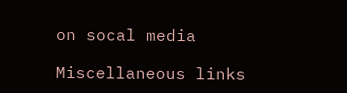on socal media

Miscellaneous links